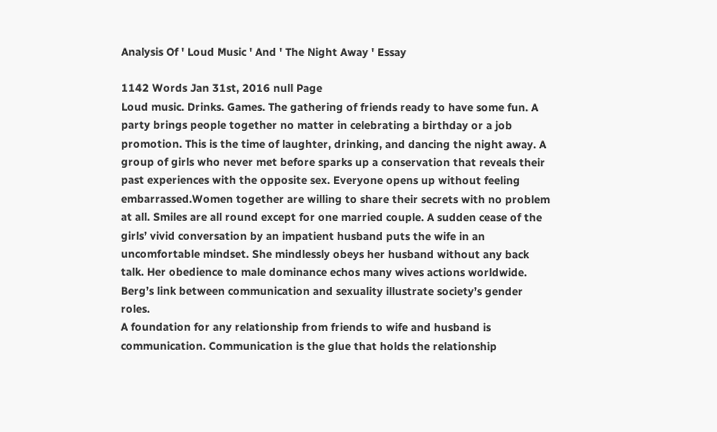Analysis Of ' Loud Music ' And ' The Night Away ' Essay

1142 Words Jan 31st, 2016 null Page
Loud music. Drinks. Games. The gathering of friends ready to have some fun. A party brings people together no matter in celebrating a birthday or a job promotion. This is the time of laughter, drinking, and dancing the night away. A group of girls who never met before sparks up a conservation that reveals their past experiences with the opposite sex. Everyone opens up without feeling embarrassed.Women together are willing to share their secrets with no problem at all. Smiles are all round except for one married couple. A sudden cease of the girls’ vivid conversation by an impatient husband puts the wife in an uncomfortable mindset. She mindlessly obeys her husband without any back talk. Her obedience to male dominance echos many wives actions worldwide. Berg’s link between communication and sexuality illustrate society’s gender roles.
A foundation for any relationship from friends to wife and husband is communication. Communication is the glue that holds the relationship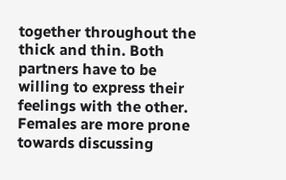together throughout the thick and thin. Both partners have to be willing to express their feelings with the other. Females are more prone towards discussing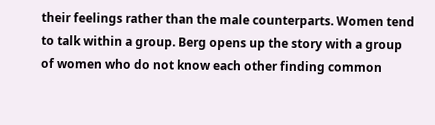their feelings rather than the male counterparts. Women tend to talk within a group. Berg opens up the story with a group of women who do not know each other finding common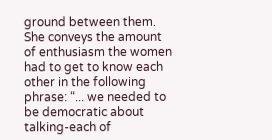ground between them. She conveys the amount of enthusiasm the women had to get to know each other in the following phrase: “... we needed to be democratic about talking-each of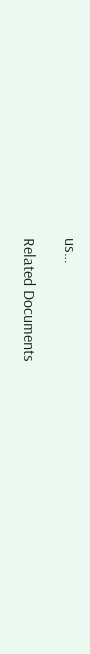us…

Related Documents